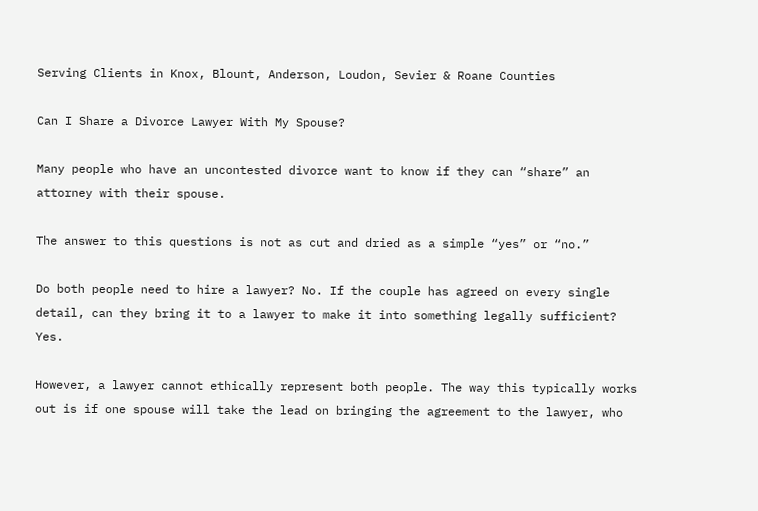Serving Clients in Knox, Blount, Anderson, Loudon, Sevier & Roane Counties

Can I Share a Divorce Lawyer With My Spouse?

Many people who have an uncontested divorce want to know if they can “share” an attorney with their spouse.

The answer to this questions is not as cut and dried as a simple “yes” or “no.”

Do both people need to hire a lawyer? No. If the couple has agreed on every single detail, can they bring it to a lawyer to make it into something legally sufficient? Yes.

However, a lawyer cannot ethically represent both people. The way this typically works out is if one spouse will take the lead on bringing the agreement to the lawyer, who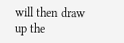will then draw up the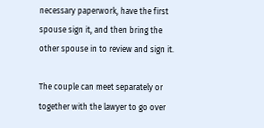necessary paperwork, have the first spouse sign it, and then bring the other spouse in to review and sign it.

The couple can meet separately or together with the lawyer to go over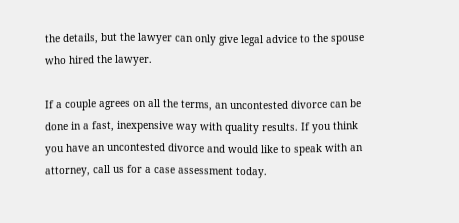the details, but the lawyer can only give legal advice to the spouse who hired the lawyer.

If a couple agrees on all the terms, an uncontested divorce can be done in a fast, inexpensive way with quality results. If you think you have an uncontested divorce and would like to speak with an attorney, call us for a case assessment today.